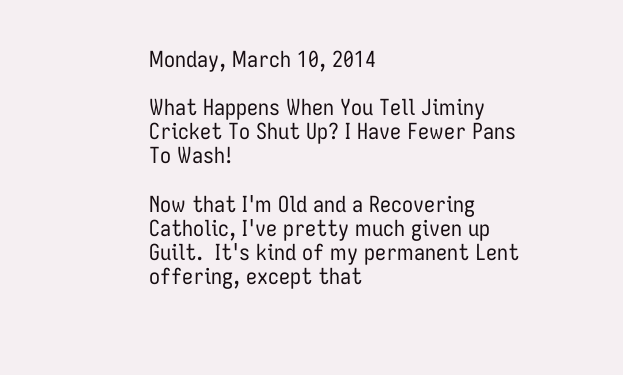Monday, March 10, 2014

What Happens When You Tell Jiminy Cricket To Shut Up? I Have Fewer Pans To Wash!

Now that I'm Old and a Recovering Catholic, I've pretty much given up Guilt.  It's kind of my permanent Lent offering, except that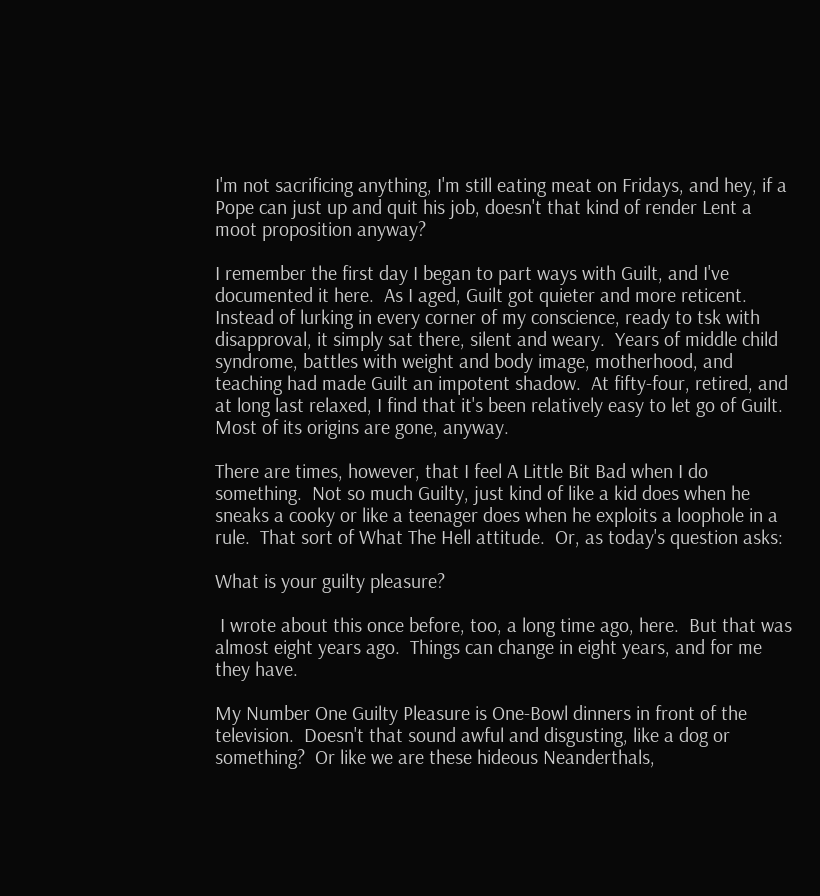I'm not sacrificing anything, I'm still eating meat on Fridays, and hey, if a Pope can just up and quit his job, doesn't that kind of render Lent a moot proposition anyway?

I remember the first day I began to part ways with Guilt, and I've documented it here.  As I aged, Guilt got quieter and more reticent.  Instead of lurking in every corner of my conscience, ready to tsk with disapproval, it simply sat there, silent and weary.  Years of middle child syndrome, battles with weight and body image, motherhood, and teaching had made Guilt an impotent shadow.  At fifty-four, retired, and at long last relaxed, I find that it's been relatively easy to let go of Guilt.  Most of its origins are gone, anyway.

There are times, however, that I feel A Little Bit Bad when I do something.  Not so much Guilty, just kind of like a kid does when he sneaks a cooky or like a teenager does when he exploits a loophole in a rule.  That sort of What The Hell attitude.  Or, as today's question asks:

What is your guilty pleasure?

 I wrote about this once before, too, a long time ago, here.  But that was almost eight years ago.  Things can change in eight years, and for me they have.

My Number One Guilty Pleasure is One-Bowl dinners in front of the television.  Doesn't that sound awful and disgusting, like a dog or something?  Or like we are these hideous Neanderthals,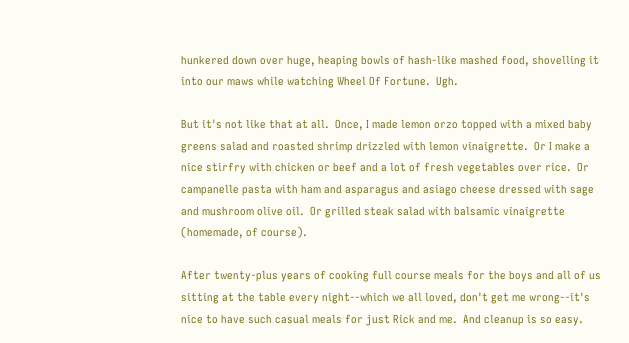hunkered down over huge, heaping bowls of hash-like mashed food, shovelling it into our maws while watching Wheel Of Fortune.  Ugh.

But it's not like that at all.  Once, I made lemon orzo topped with a mixed baby greens salad and roasted shrimp drizzled with lemon vinaigrette.  Or I make a nice stirfry with chicken or beef and a lot of fresh vegetables over rice.  Or campanelle pasta with ham and asparagus and asiago cheese dressed with sage and mushroom olive oil.  Or grilled steak salad with balsamic vinaigrette (homemade, of course).

After twenty-plus years of cooking full course meals for the boys and all of us sitting at the table every night--which we all loved, don't get me wrong--it's nice to have such casual meals for just Rick and me.  And cleanup is so easy.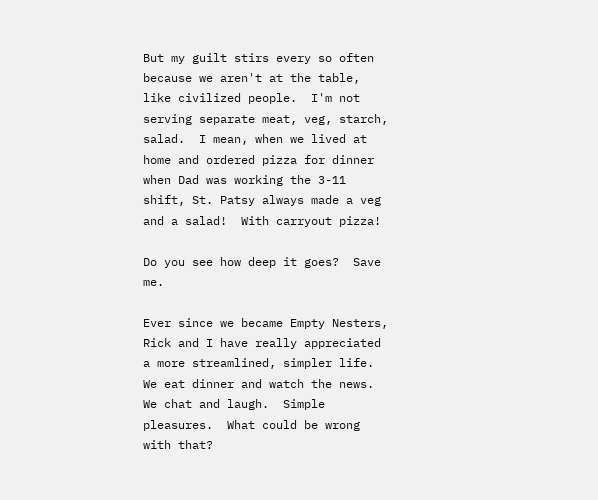But my guilt stirs every so often because we aren't at the table, like civilized people.  I'm not serving separate meat, veg, starch, salad.  I mean, when we lived at home and ordered pizza for dinner when Dad was working the 3-11 shift, St. Patsy always made a veg and a salad!  With carryout pizza!

Do you see how deep it goes?  Save me.

Ever since we became Empty Nesters, Rick and I have really appreciated a more streamlined, simpler life.  We eat dinner and watch the news.  We chat and laugh.  Simple pleasures.  What could be wrong with that?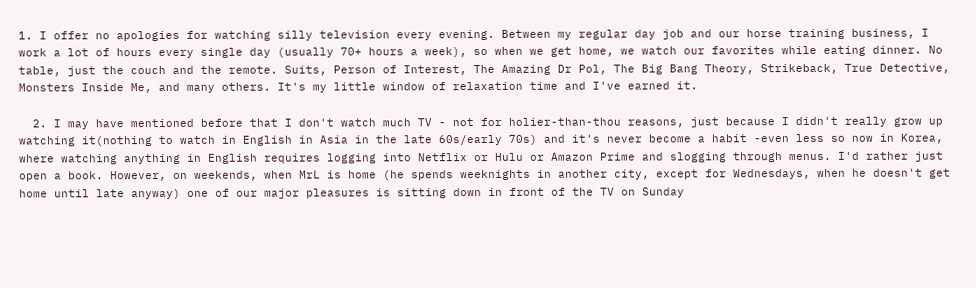1. I offer no apologies for watching silly television every evening. Between my regular day job and our horse training business, I work a lot of hours every single day (usually 70+ hours a week), so when we get home, we watch our favorites while eating dinner. No table, just the couch and the remote. Suits, Person of Interest, The Amazing Dr Pol, The Big Bang Theory, Strikeback, True Detective, Monsters Inside Me, and many others. It's my little window of relaxation time and I've earned it.

  2. I may have mentioned before that I don't watch much TV - not for holier-than-thou reasons, just because I didn't really grow up watching it(nothing to watch in English in Asia in the late 60s/early 70s) and it's never become a habit -even less so now in Korea, where watching anything in English requires logging into Netflix or Hulu or Amazon Prime and slogging through menus. I'd rather just open a book. However, on weekends, when MrL is home (he spends weeknights in another city, except for Wednesdays, when he doesn't get home until late anyway) one of our major pleasures is sitting down in front of the TV on Sunday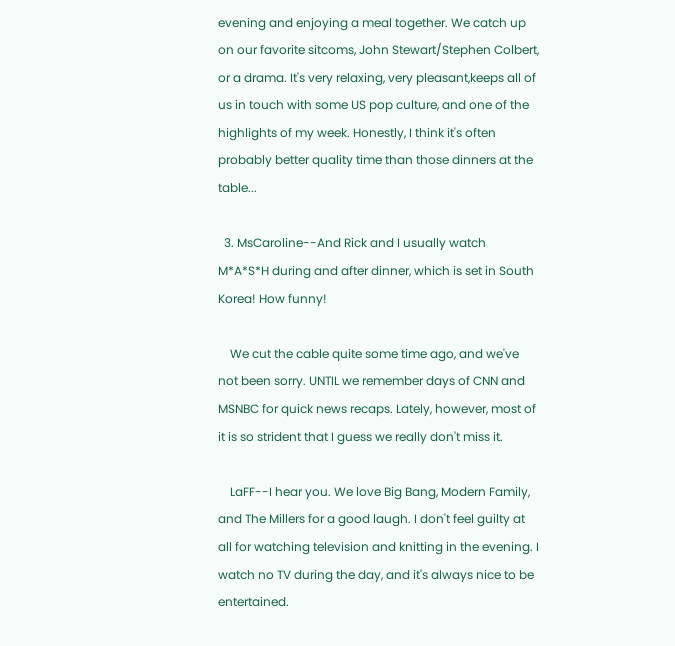evening and enjoying a meal together. We catch up on our favorite sitcoms, John Stewart/Stephen Colbert, or a drama. It's very relaxing, very pleasant,keeps all of us in touch with some US pop culture, and one of the highlights of my week. Honestly, I think it's often probably better quality time than those dinners at the table...

  3. MsCaroline--And Rick and I usually watch M*A*S*H during and after dinner, which is set in South Korea! How funny!

    We cut the cable quite some time ago, and we've not been sorry. UNTIL we remember days of CNN and MSNBC for quick news recaps. Lately, however, most of it is so strident that I guess we really don't miss it.

    LaFF--I hear you. We love Big Bang, Modern Family, and The Millers for a good laugh. I don't feel guilty at all for watching television and knitting in the evening. I watch no TV during the day, and it's always nice to be entertained.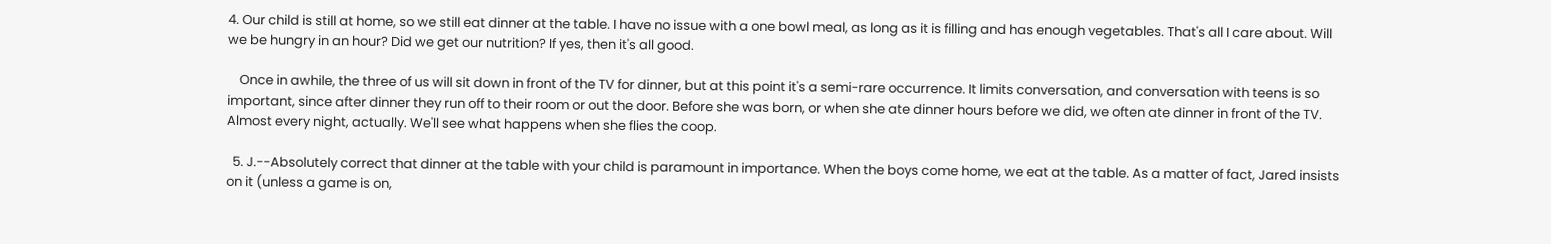4. Our child is still at home, so we still eat dinner at the table. I have no issue with a one bowl meal, as long as it is filling and has enough vegetables. That's all I care about. Will we be hungry in an hour? Did we get our nutrition? If yes, then it's all good.

    Once in awhile, the three of us will sit down in front of the TV for dinner, but at this point it's a semi-rare occurrence. It limits conversation, and conversation with teens is so important, since after dinner they run off to their room or out the door. Before she was born, or when she ate dinner hours before we did, we often ate dinner in front of the TV. Almost every night, actually. We'll see what happens when she flies the coop.

  5. J.--Absolutely correct that dinner at the table with your child is paramount in importance. When the boys come home, we eat at the table. As a matter of fact, Jared insists on it (unless a game is on,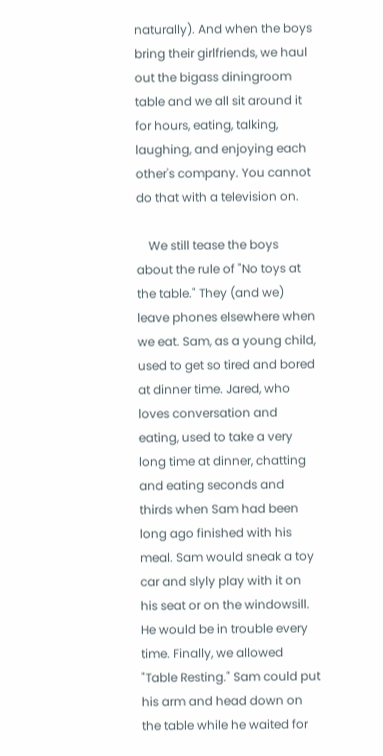naturally). And when the boys bring their girlfriends, we haul out the bigass diningroom table and we all sit around it for hours, eating, talking, laughing, and enjoying each other's company. You cannot do that with a television on.

    We still tease the boys about the rule of "No toys at the table." They (and we) leave phones elsewhere when we eat. Sam, as a young child, used to get so tired and bored at dinner time. Jared, who loves conversation and eating, used to take a very long time at dinner, chatting and eating seconds and thirds when Sam had been long ago finished with his meal. Sam would sneak a toy car and slyly play with it on his seat or on the windowsill. He would be in trouble every time. Finally, we allowed "Table Resting." Sam could put his arm and head down on the table while he waited for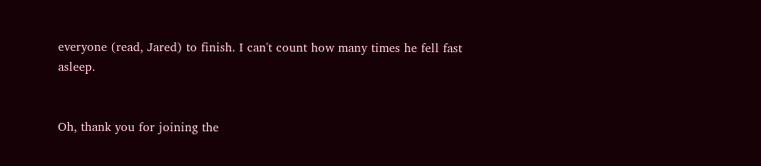everyone (read, Jared) to finish. I can't count how many times he fell fast asleep.


Oh, thank you for joining the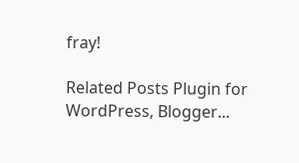fray!

Related Posts Plugin for WordPress, Blogger...